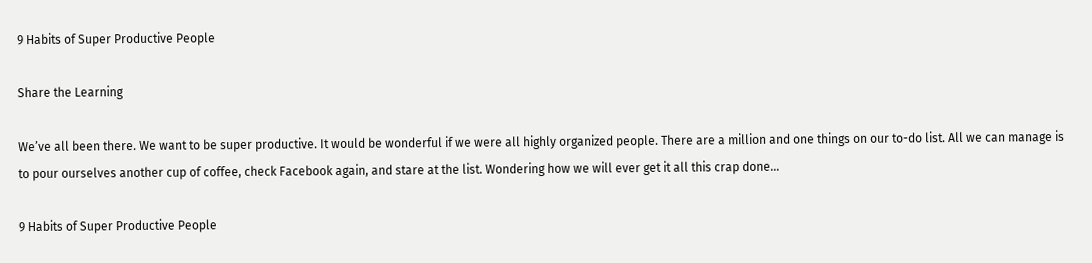9 Habits of Super Productive People

Share the Learning

We’ve all been there. We want to be super productive. It would be wonderful if we were all highly organized people. There are a million and one things on our to-do list. All we can manage is to pour ourselves another cup of coffee, check Facebook again, and stare at the list. Wondering how we will ever get it all this crap done…

9 Habits of Super Productive People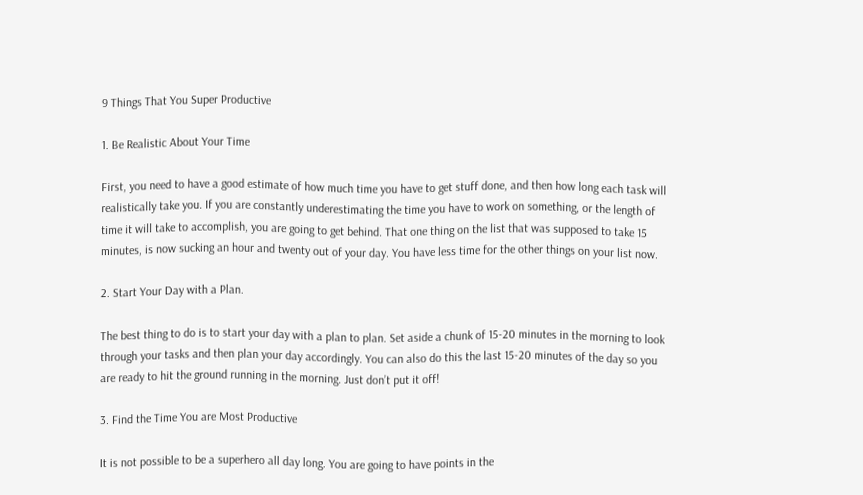9 Things That You Super Productive

1. Be Realistic About Your Time

First, you need to have a good estimate of how much time you have to get stuff done, and then how long each task will realistically take you. If you are constantly underestimating the time you have to work on something, or the length of time it will take to accomplish, you are going to get behind. That one thing on the list that was supposed to take 15 minutes, is now sucking an hour and twenty out of your day. You have less time for the other things on your list now.

2. Start Your Day with a Plan.

The best thing to do is to start your day with a plan to plan. Set aside a chunk of 15-20 minutes in the morning to look through your tasks and then plan your day accordingly. You can also do this the last 15-20 minutes of the day so you are ready to hit the ground running in the morning. Just don’t put it off!

3. Find the Time You are Most Productive

It is not possible to be a superhero all day long. You are going to have points in the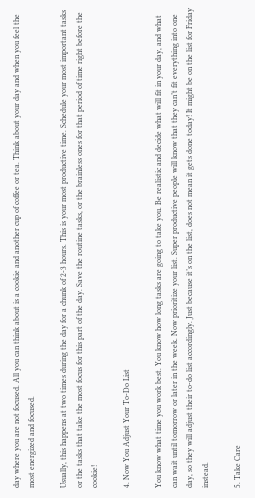day where you are not focused. All you can think about is a cookie and another cup of coffee or tea. Think about your day and when you feel the most energized and focused.

Usually, this happens at two times during the day for a chunk of 2-3 hours. This is your most productive time. Schedule your most important tasks or the tasks that take the most focus for this part of the day. Save the routine tasks, or the brainless ones for that period of time right before the cookie!

4. Now You Adjust Your To-Do List

You know what time you work best. You know how long tasks are going to take you. Be realistic and decide what will fit in your day, and what can wait until tomorrow or later in the week. Now prioritize your list. Super productive people will know that they can’t fit everything into one day, so they will adjust their to-do list accordingly. Just because it’s on the list, does not mean it gets done today! It might be on the list for Friday instead.

5. Take Care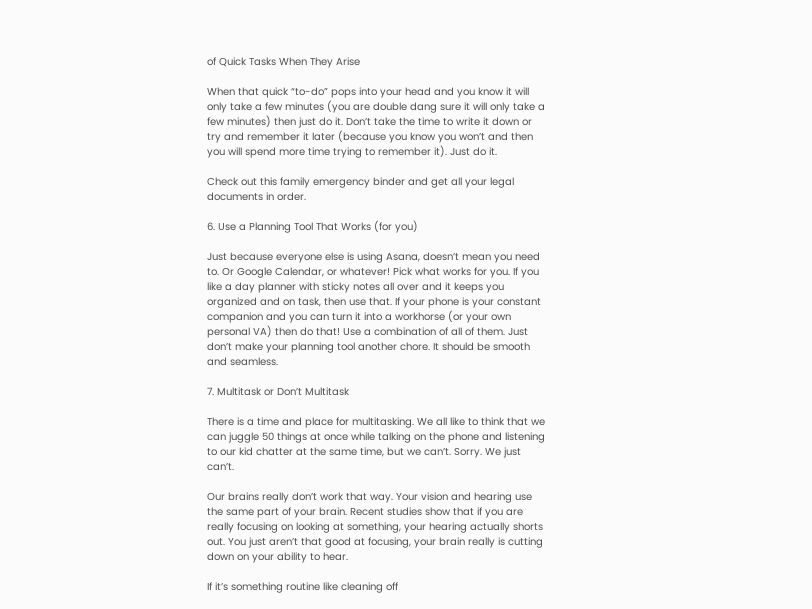of Quick Tasks When They Arise

When that quick “to-do” pops into your head and you know it will only take a few minutes (you are double dang sure it will only take a few minutes) then just do it. Don’t take the time to write it down or try and remember it later (because you know you won’t and then you will spend more time trying to remember it). Just do it.

Check out this family emergency binder and get all your legal documents in order.

6. Use a Planning Tool That Works (for you)

Just because everyone else is using Asana, doesn’t mean you need to. Or Google Calendar, or whatever! Pick what works for you. If you like a day planner with sticky notes all over and it keeps you organized and on task, then use that. If your phone is your constant companion and you can turn it into a workhorse (or your own personal VA) then do that! Use a combination of all of them. Just don’t make your planning tool another chore. It should be smooth and seamless.

7. Multitask or Don’t Multitask

There is a time and place for multitasking. We all like to think that we can juggle 50 things at once while talking on the phone and listening to our kid chatter at the same time, but we can’t. Sorry. We just can’t.

Our brains really don’t work that way. Your vision and hearing use the same part of your brain. Recent studies show that if you are really focusing on looking at something, your hearing actually shorts out. You just aren’t that good at focusing, your brain really is cutting down on your ability to hear.

If it’s something routine like cleaning off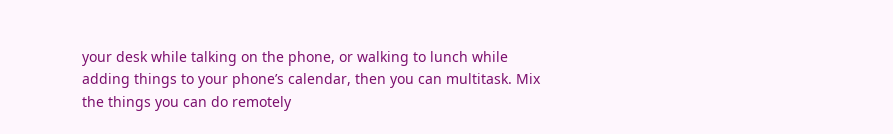your desk while talking on the phone, or walking to lunch while adding things to your phone’s calendar, then you can multitask. Mix the things you can do remotely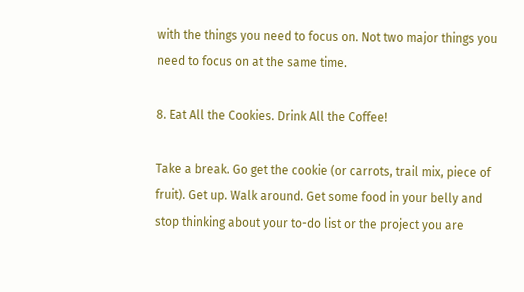with the things you need to focus on. Not two major things you need to focus on at the same time.

8. Eat All the Cookies. Drink All the Coffee!

Take a break. Go get the cookie (or carrots, trail mix, piece of fruit). Get up. Walk around. Get some food in your belly and stop thinking about your to-do list or the project you are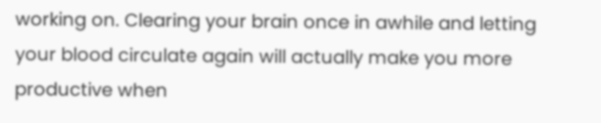working on. Clearing your brain once in awhile and letting your blood circulate again will actually make you more productive when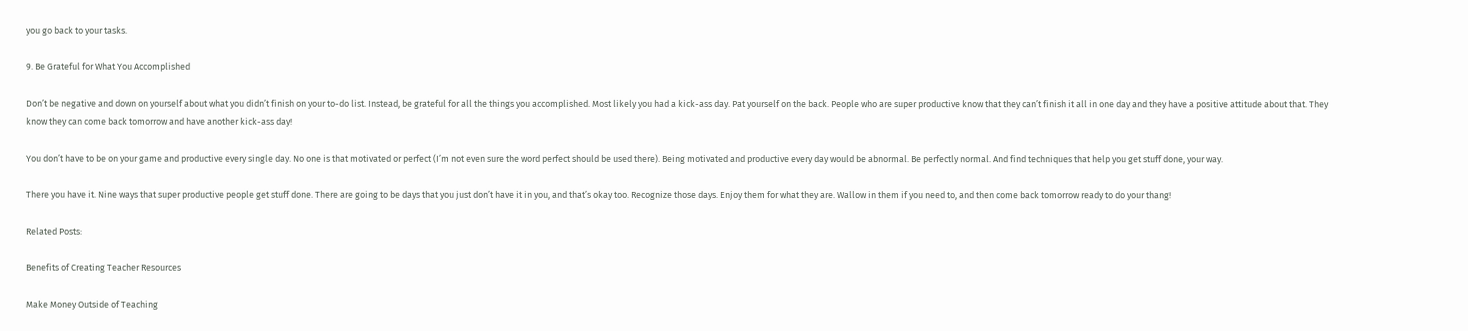you go back to your tasks.

9. Be Grateful for What You Accomplished

Don’t be negative and down on yourself about what you didn’t finish on your to-do list. Instead, be grateful for all the things you accomplished. Most likely you had a kick-ass day. Pat yourself on the back. People who are super productive know that they can’t finish it all in one day and they have a positive attitude about that. They know they can come back tomorrow and have another kick-ass day!

You don’t have to be on your game and productive every single day. No one is that motivated or perfect (I’m not even sure the word perfect should be used there). Being motivated and productive every day would be abnormal. Be perfectly normal. And find techniques that help you get stuff done, your way.

There you have it. Nine ways that super productive people get stuff done. There are going to be days that you just don’t have it in you, and that’s okay too. Recognize those days. Enjoy them for what they are. Wallow in them if you need to, and then come back tomorrow ready to do your thang!

Related Posts:

Benefits of Creating Teacher Resources

Make Money Outside of Teaching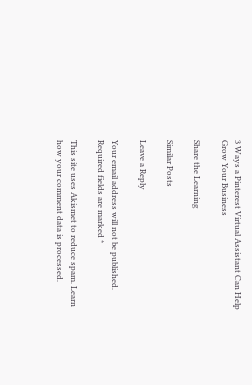3 Ways a Pinterest Virtual Assistant Can Help Grow Your Business

Share the Learning

Similar Posts

Leave a Reply

Your email address will not be published. Required fields are marked *

This site uses Akismet to reduce spam. Learn how your comment data is processed.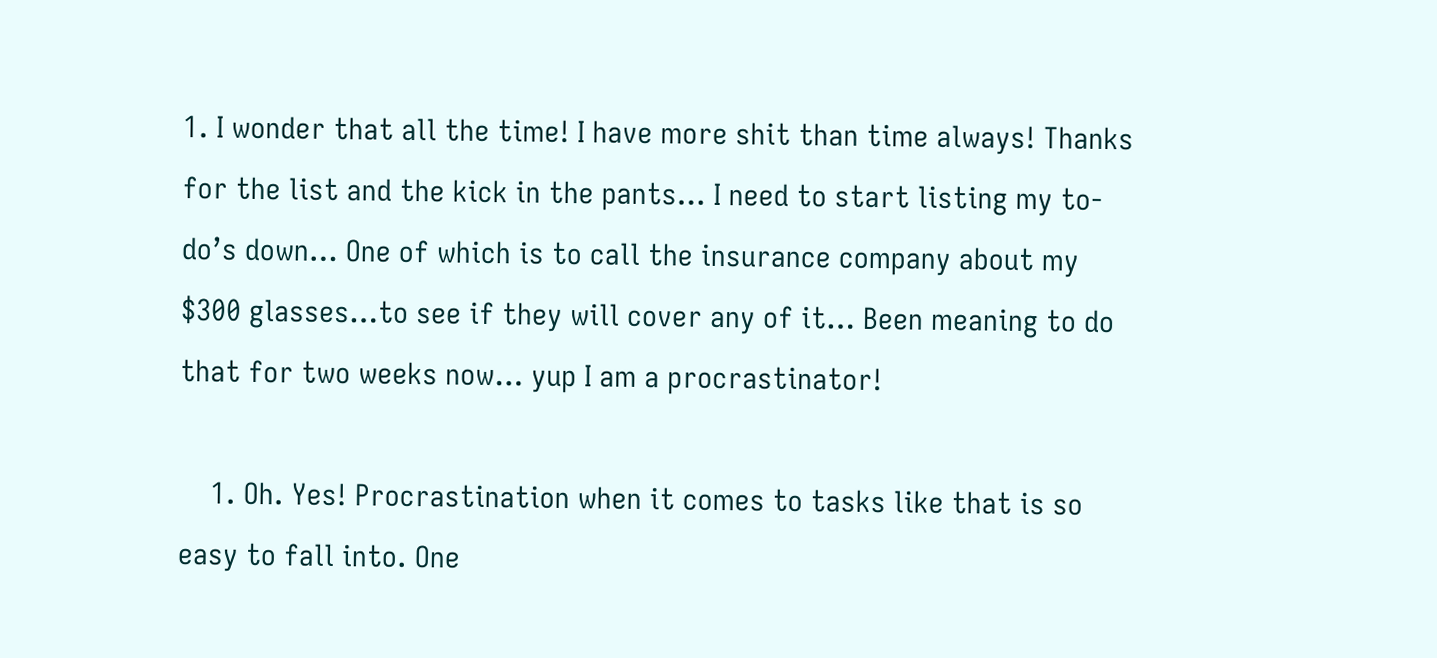1. I wonder that all the time! I have more shit than time always! Thanks for the list and the kick in the pants… I need to start listing my to-do’s down… One of which is to call the insurance company about my $300 glasses…to see if they will cover any of it… Been meaning to do that for two weeks now… yup I am a procrastinator!

    1. Oh. Yes! Procrastination when it comes to tasks like that is so easy to fall into. One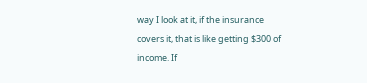way I look at it, if the insurance covers it, that is like getting $300 of income. If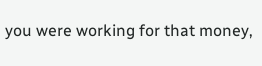you were working for that money,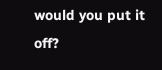would you put it off?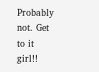Probably not. Get to it girl!!